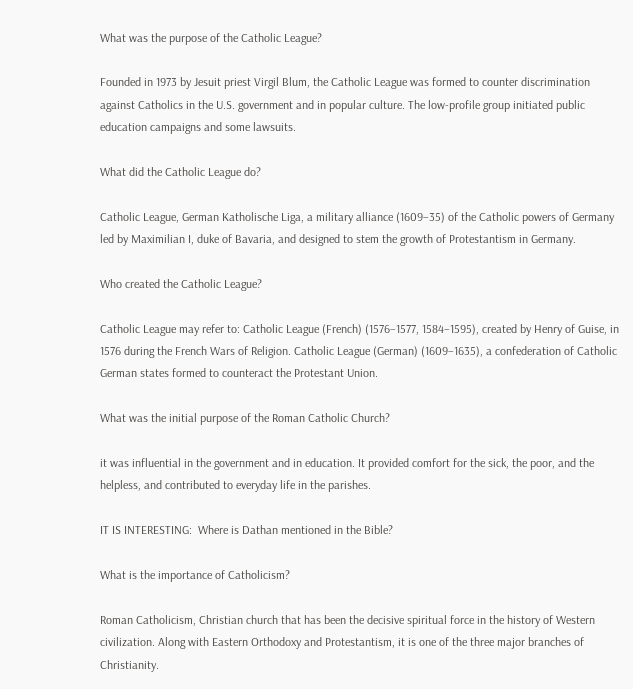What was the purpose of the Catholic League?

Founded in 1973 by Jesuit priest Virgil Blum, the Catholic League was formed to counter discrimination against Catholics in the U.S. government and in popular culture. The low-profile group initiated public education campaigns and some lawsuits.

What did the Catholic League do?

Catholic League, German Katholische Liga, a military alliance (1609–35) of the Catholic powers of Germany led by Maximilian I, duke of Bavaria, and designed to stem the growth of Protestantism in Germany.

Who created the Catholic League?

Catholic League may refer to: Catholic League (French) (1576–1577, 1584–1595), created by Henry of Guise, in 1576 during the French Wars of Religion. Catholic League (German) (1609–1635), a confederation of Catholic German states formed to counteract the Protestant Union.

What was the initial purpose of the Roman Catholic Church?

it was influential in the government and in education. It provided comfort for the sick, the poor, and the helpless, and contributed to everyday life in the parishes.

IT IS INTERESTING:  Where is Dathan mentioned in the Bible?

What is the importance of Catholicism?

Roman Catholicism, Christian church that has been the decisive spiritual force in the history of Western civilization. Along with Eastern Orthodoxy and Protestantism, it is one of the three major branches of Christianity.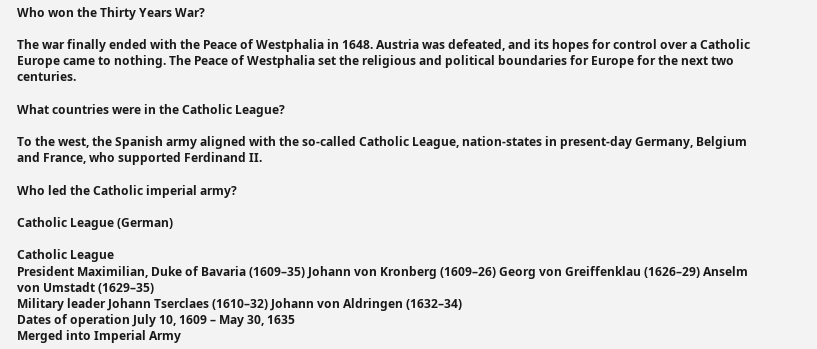Who won the Thirty Years War?

The war finally ended with the Peace of Westphalia in 1648. Austria was defeated, and its hopes for control over a Catholic Europe came to nothing. The Peace of Westphalia set the religious and political boundaries for Europe for the next two centuries.

What countries were in the Catholic League?

To the west, the Spanish army aligned with the so-called Catholic League, nation-states in present-day Germany, Belgium and France, who supported Ferdinand II.

Who led the Catholic imperial army?

Catholic League (German)

Catholic League
President Maximilian, Duke of Bavaria (1609–35) Johann von Kronberg (1609–26) Georg von Greiffenklau (1626–29) Anselm von Umstadt (1629–35)
Military leader Johann Tserclaes (1610–32) Johann von Aldringen (1632–34)
Dates of operation July 10, 1609 – May 30, 1635
Merged into Imperial Army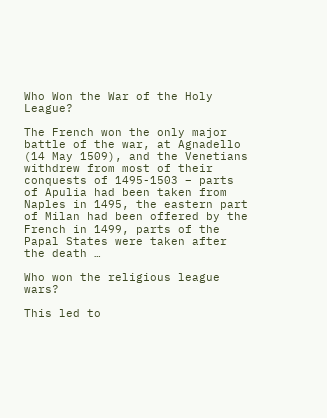Who Won the War of the Holy League?

The French won the only major battle of the war, at Agnadello (14 May 1509), and the Venetians withdrew from most of their conquests of 1495-1503 – parts of Apulia had been taken from Naples in 1495, the eastern part of Milan had been offered by the French in 1499, parts of the Papal States were taken after the death …

Who won the religious league wars?

This led to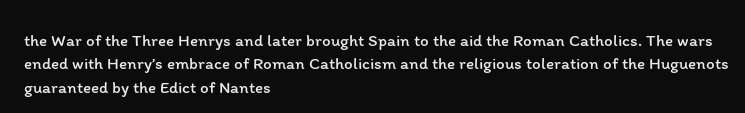the War of the Three Henrys and later brought Spain to the aid the Roman Catholics. The wars ended with Henry’s embrace of Roman Catholicism and the religious toleration of the Huguenots guaranteed by the Edict of Nantes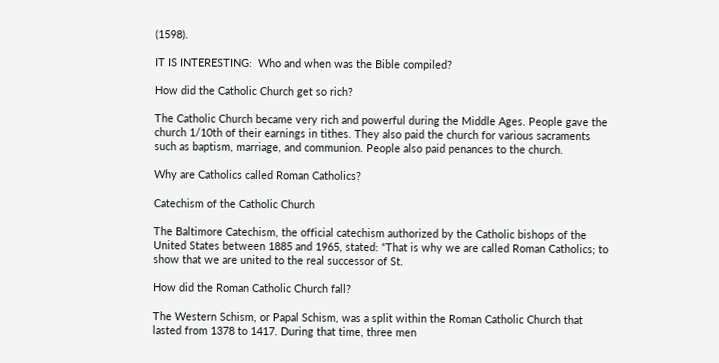(1598).

IT IS INTERESTING:  Who and when was the Bible compiled?

How did the Catholic Church get so rich?

The Catholic Church became very rich and powerful during the Middle Ages. People gave the church 1/10th of their earnings in tithes. They also paid the church for various sacraments such as baptism, marriage, and communion. People also paid penances to the church.

Why are Catholics called Roman Catholics?

Catechism of the Catholic Church

The Baltimore Catechism, the official catechism authorized by the Catholic bishops of the United States between 1885 and 1965, stated: “That is why we are called Roman Catholics; to show that we are united to the real successor of St.

How did the Roman Catholic Church fall?

The Western Schism, or Papal Schism, was a split within the Roman Catholic Church that lasted from 1378 to 1417. During that time, three men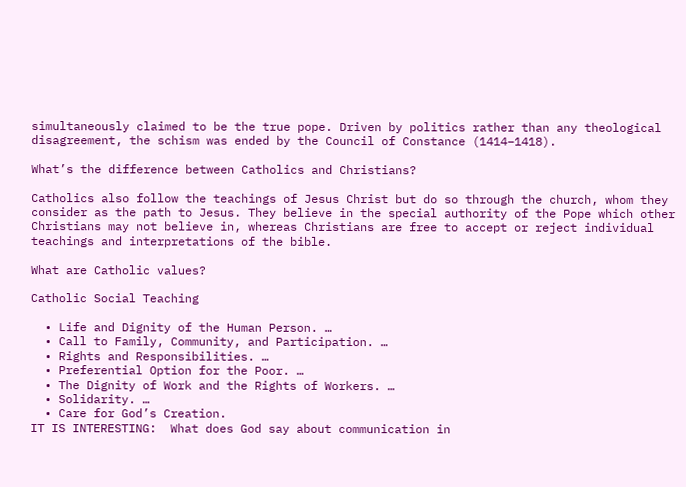simultaneously claimed to be the true pope. Driven by politics rather than any theological disagreement, the schism was ended by the Council of Constance (1414–1418).

What’s the difference between Catholics and Christians?

Catholics also follow the teachings of Jesus Christ but do so through the church, whom they consider as the path to Jesus. They believe in the special authority of the Pope which other Christians may not believe in, whereas Christians are free to accept or reject individual teachings and interpretations of the bible.

What are Catholic values?

Catholic Social Teaching

  • Life and Dignity of the Human Person. …
  • Call to Family, Community, and Participation. …
  • Rights and Responsibilities. …
  • Preferential Option for the Poor. …
  • The Dignity of Work and the Rights of Workers. …
  • Solidarity. …
  • Care for God’s Creation.
IT IS INTERESTING:  What does God say about communication in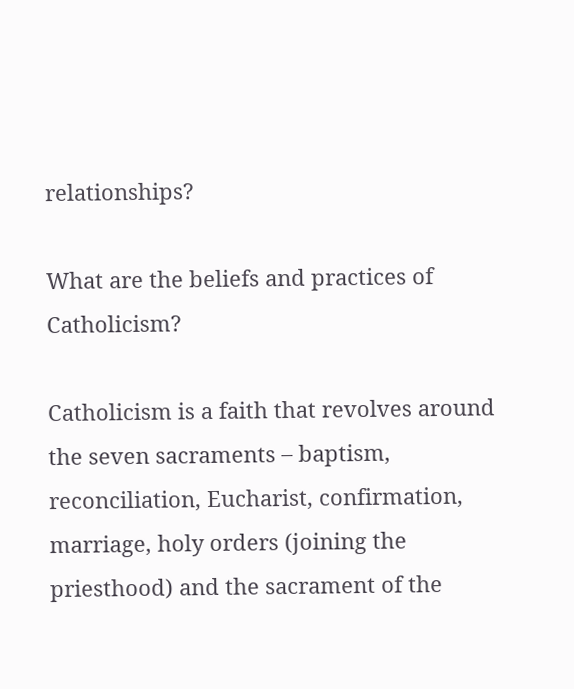relationships?

What are the beliefs and practices of Catholicism?

Catholicism is a faith that revolves around the seven sacraments – baptism, reconciliation, Eucharist, confirmation, marriage, holy orders (joining the priesthood) and the sacrament of the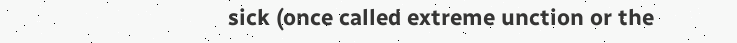sick (once called extreme unction or the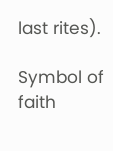last rites).

Symbol of faith